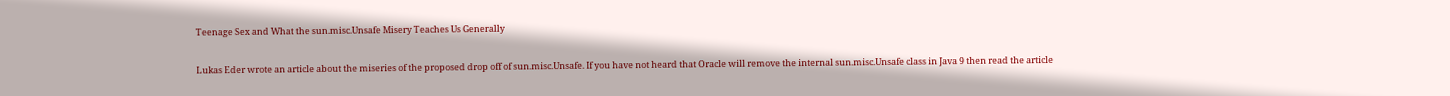Teenage Sex and What the sun.misc.Unsafe Misery Teaches Us Generally

Lukas Eder wrote an article about the miseries of the proposed drop off of sun.misc.Unsafe. If you have not heard that Oracle will remove the internal sun.misc.Unsafe class in Java 9 then read the article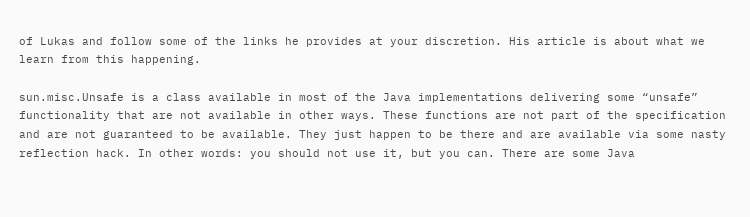of Lukas and follow some of the links he provides at your discretion. His article is about what we learn from this happening.

sun.misc.Unsafe is a class available in most of the Java implementations delivering some “unsafe” functionality that are not available in other ways. These functions are not part of the specification and are not guaranteed to be available. They just happen to be there and are available via some nasty reflection hack. In other words: you should not use it, but you can. There are some Java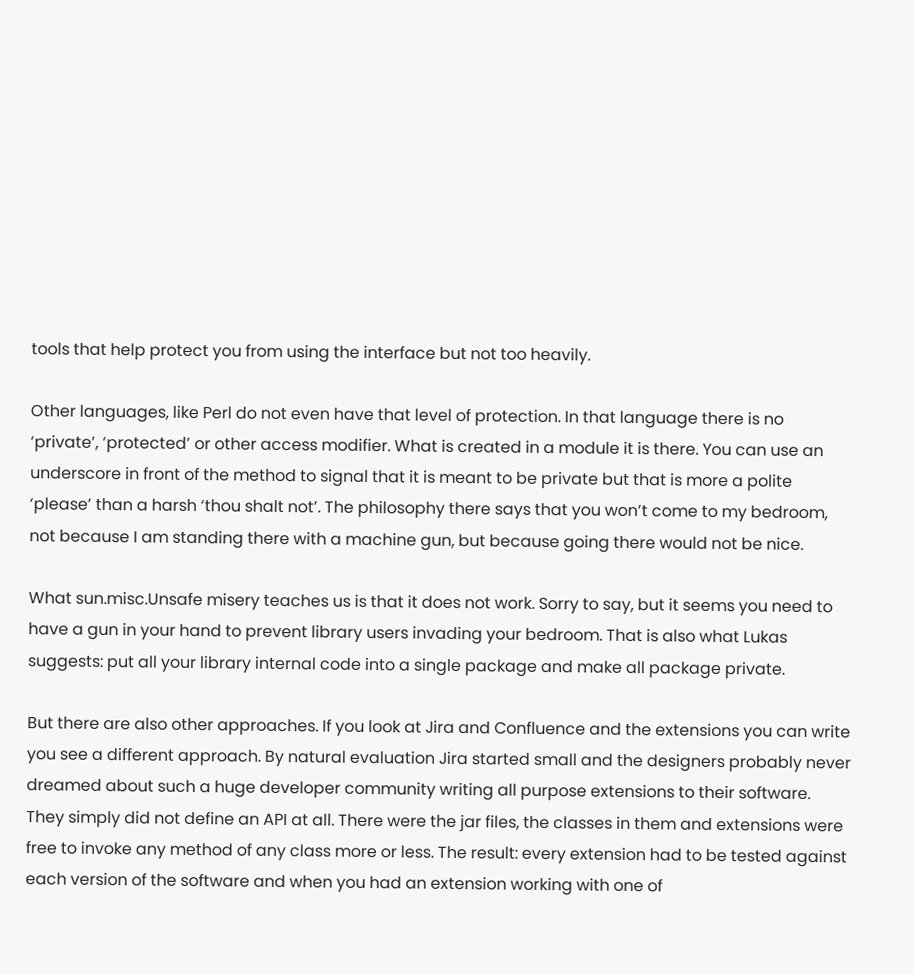tools that help protect you from using the interface but not too heavily.

Other languages, like Perl do not even have that level of protection. In that language there is no ‘private’, ‘protected’ or other access modifier. What is created in a module it is there. You can use an underscore in front of the method to signal that it is meant to be private but that is more a polite ‘please’ than a harsh ‘thou shalt not’. The philosophy there says that you won’t come to my bedroom, not because I am standing there with a machine gun, but because going there would not be nice.

What sun.misc.Unsafe misery teaches us is that it does not work. Sorry to say, but it seems you need to have a gun in your hand to prevent library users invading your bedroom. That is also what Lukas suggests: put all your library internal code into a single package and make all package private.

But there are also other approaches. If you look at Jira and Confluence and the extensions you can write you see a different approach. By natural evaluation Jira started small and the designers probably never dreamed about such a huge developer community writing all purpose extensions to their software. They simply did not define an API at all. There were the jar files, the classes in them and extensions were free to invoke any method of any class more or less. The result: every extension had to be tested against each version of the software and when you had an extension working with one of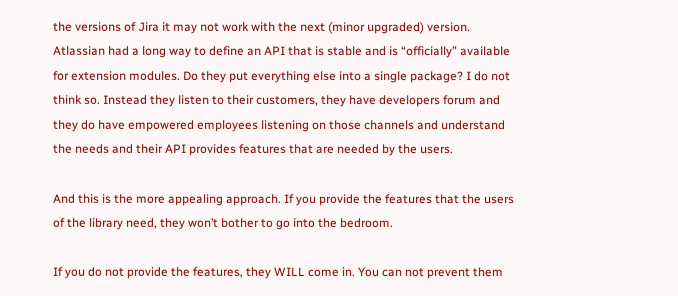the versions of Jira it may not work with the next (minor upgraded) version. Atlassian had a long way to define an API that is stable and is “officially” available for extension modules. Do they put everything else into a single package? I do not think so. Instead they listen to their customers, they have developers forum and they do have empowered employees listening on those channels and understand the needs and their API provides features that are needed by the users.

And this is the more appealing approach. If you provide the features that the users of the library need, they won’t bother to go into the bedroom.

If you do not provide the features, they WILL come in. You can not prevent them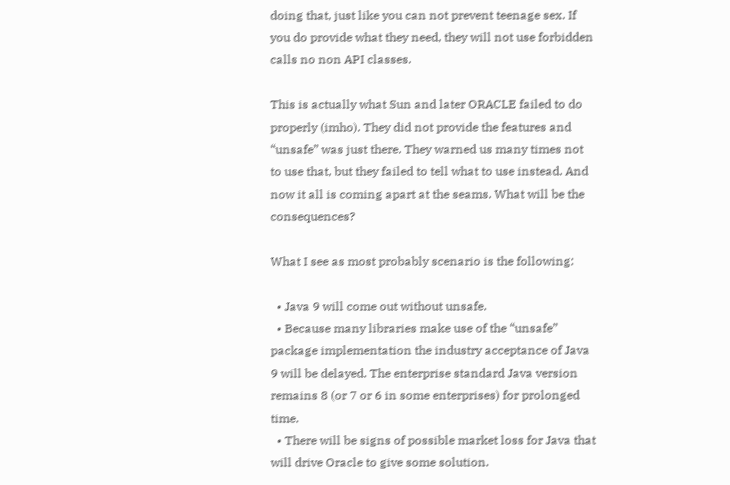doing that, just like you can not prevent teenage sex. If you do provide what they need, they will not use forbidden calls no non API classes.

This is actually what Sun and later ORACLE failed to do properly (imho). They did not provide the features and “unsafe” was just there. They warned us many times not to use that, but they failed to tell what to use instead. And now it all is coming apart at the seams. What will be the consequences?

What I see as most probably scenario is the following:

  • Java 9 will come out without unsafe.
  • Because many libraries make use of the “unsafe” package implementation the industry acceptance of Java 9 will be delayed. The enterprise standard Java version remains 8 (or 7 or 6 in some enterprises) for prolonged time.
  • There will be signs of possible market loss for Java that will drive Oracle to give some solution.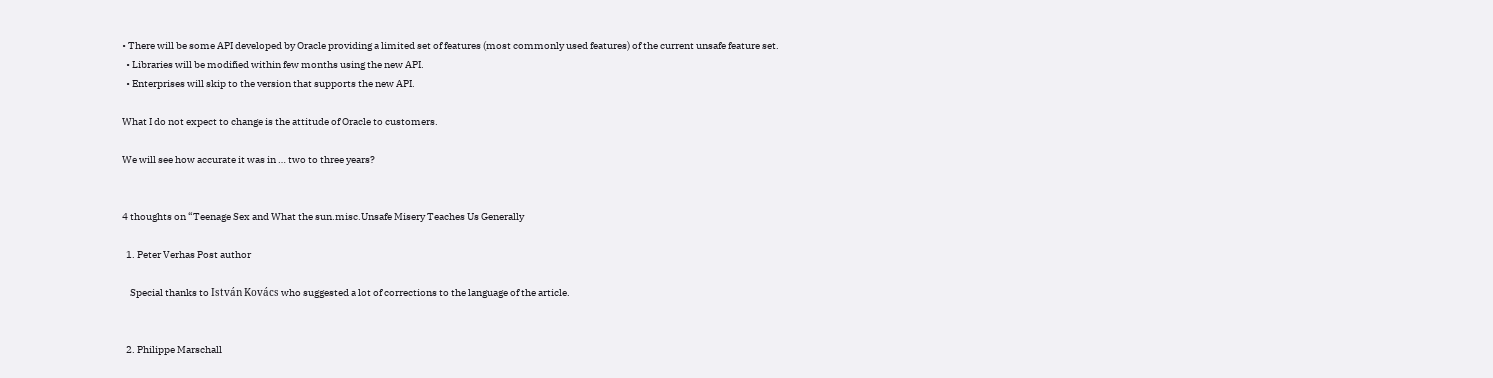• There will be some API developed by Oracle providing a limited set of features (most commonly used features) of the current unsafe feature set.
  • Libraries will be modified within few months using the new API.
  • Enterprises will skip to the version that supports the new API.

What I do not expect to change is the attitude of Oracle to customers.

We will see how accurate it was in … two to three years?


4 thoughts on “Teenage Sex and What the sun.misc.Unsafe Misery Teaches Us Generally

  1. Peter Verhas Post author

    Special thanks to István Kovács who suggested a lot of corrections to the language of the article.


  2. Philippe Marschall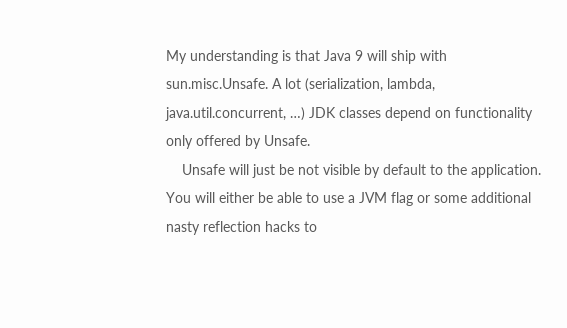My understanding is that Java 9 will ship with sun.misc.Unsafe. A lot (serialization, lambda, java.util.concurrent, …) JDK classes depend on functionality only offered by Unsafe.
    Unsafe will just be not visible by default to the application. You will either be able to use a JVM flag or some additional nasty reflection hacks to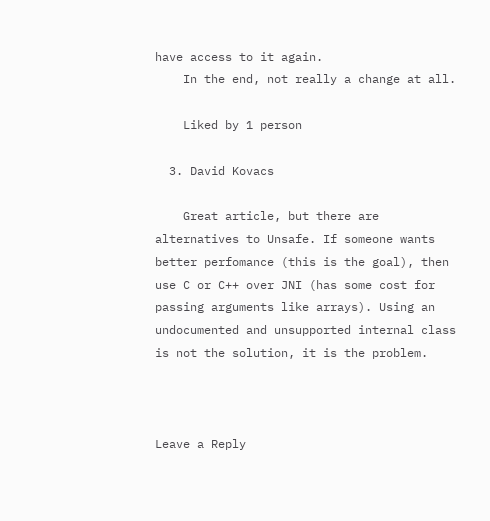have access to it again.
    In the end, not really a change at all.

    Liked by 1 person

  3. David Kovacs

    Great article, but there are alternatives to Unsafe. If someone wants better perfomance (this is the goal), then use C or C++ over JNI (has some cost for passing arguments like arrays). Using an undocumented and unsupported internal class is not the solution, it is the problem.



Leave a Reply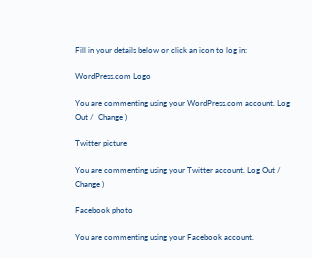Fill in your details below or click an icon to log in:

WordPress.com Logo

You are commenting using your WordPress.com account. Log Out /  Change )

Twitter picture

You are commenting using your Twitter account. Log Out /  Change )

Facebook photo

You are commenting using your Facebook account.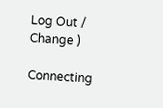Log Out /  Change )

Connecting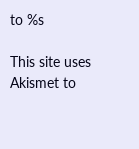to %s

This site uses Akismet to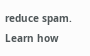reduce spam. Learn how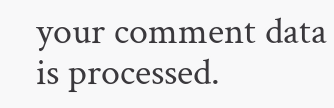your comment data is processed.